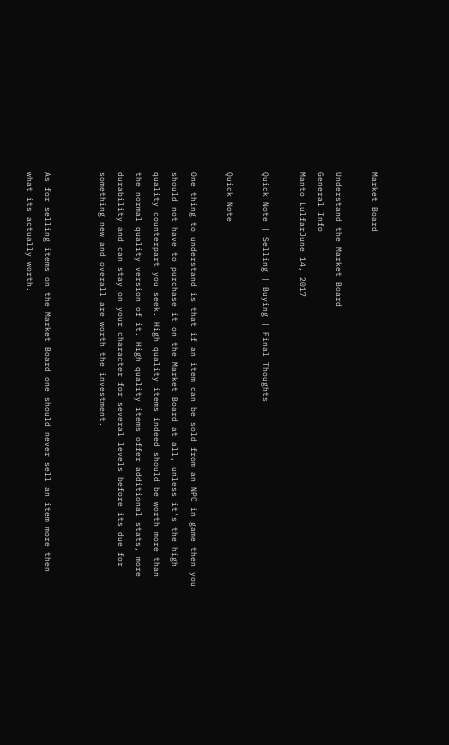Market Board

Understand the Market Board
General Info
Manto LulfarJune 14, 2017

Quick Note | Selling | Buying | Final Thoughts

Quick Note

One thing to understand is that if an item can be sold from an NPC in game then you should not have to purchase it on the Market Board at all, unless it's the high quality counterpart you seek. High quality items indeed should be worth more than the normal quality version of it. High quality items offer additional stats, more durability and can stay on your character for several levels before its due for something new and overall are worth the investment.


As for selling items on the Market Board one should never sell an item more then what its actually worth.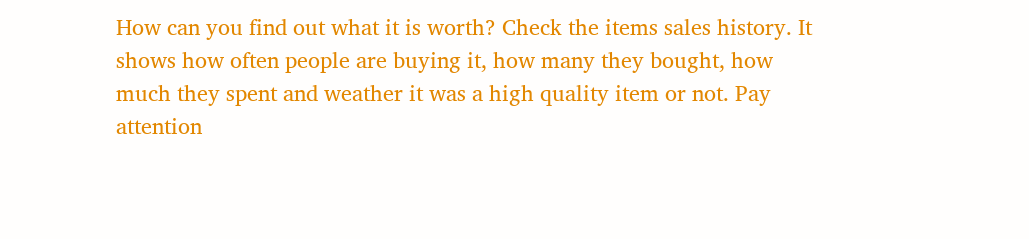How can you find out what it is worth? Check the items sales history. It shows how often people are buying it, how many they bought, how much they spent and weather it was a high quality item or not. Pay attention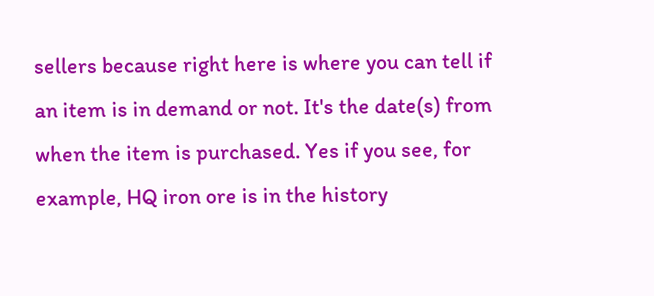sellers because right here is where you can tell if an item is in demand or not. It's the date(s) from when the item is purchased. Yes if you see, for example, HQ iron ore is in the history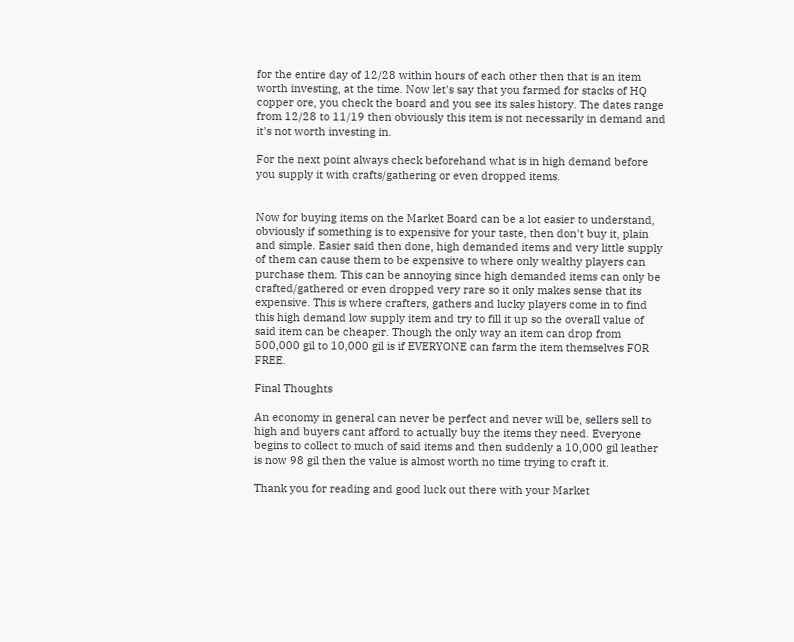for the entire day of 12/28 within hours of each other then that is an item worth investing, at the time. Now let's say that you farmed for stacks of HQ copper ore, you check the board and you see its sales history. The dates range from 12/28 to 11/19 then obviously this item is not necessarily in demand and it's not worth investing in.

For the next point always check beforehand what is in high demand before you supply it with crafts/gathering or even dropped items.


Now for buying items on the Market Board can be a lot easier to understand, obviously if something is to expensive for your taste, then don't buy it, plain and simple. Easier said then done, high demanded items and very little supply of them can cause them to be expensive to where only wealthy players can purchase them. This can be annoying since high demanded items can only be crafted/gathered or even dropped very rare so it only makes sense that its expensive. This is where crafters, gathers and lucky players come in to find this high demand low supply item and try to fill it up so the overall value of said item can be cheaper. Though the only way an item can drop from 500,000 gil to 10,000 gil is if EVERYONE can farm the item themselves FOR FREE.

Final Thoughts

An economy in general can never be perfect and never will be, sellers sell to high and buyers cant afford to actually buy the items they need. Everyone begins to collect to much of said items and then suddenly a 10,000 gil leather is now 98 gil then the value is almost worth no time trying to craft it.

Thank you for reading and good luck out there with your Market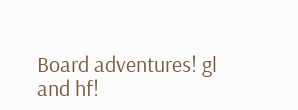Board adventures! gl and hf!